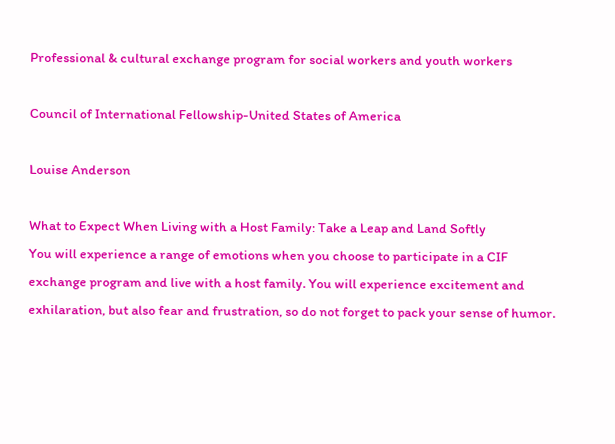Professional & cultural exchange program for social workers and youth workers

Council of International Fellowship-United States of America

Louise Anderson

What to Expect When Living with a Host Family: Take a Leap and Land Softly
You will experience a range of emotions when you choose to participate in a CIF exchange program and live with a host family. You will experience excitement and exhilaration, but also fear and frustration, so do not forget to pack your sense of humor.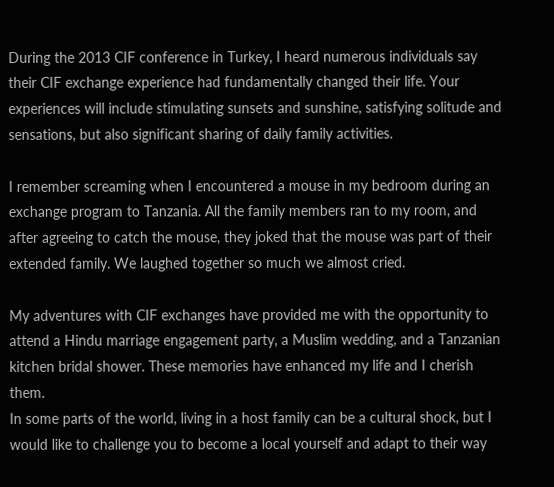During the 2013 CIF conference in Turkey, I heard numerous individuals say their CIF exchange experience had fundamentally changed their life. Your experiences will include stimulating sunsets and sunshine, satisfying solitude and sensations, but also significant sharing of daily family activities.

I remember screaming when I encountered a mouse in my bedroom during an exchange program to Tanzania. All the family members ran to my room, and after agreeing to catch the mouse, they joked that the mouse was part of their extended family. We laughed together so much we almost cried.

My adventures with CIF exchanges have provided me with the opportunity to attend a Hindu marriage engagement party, a Muslim wedding, and a Tanzanian kitchen bridal shower. These memories have enhanced my life and I cherish them.
In some parts of the world, living in a host family can be a cultural shock, but I would like to challenge you to become a local yourself and adapt to their way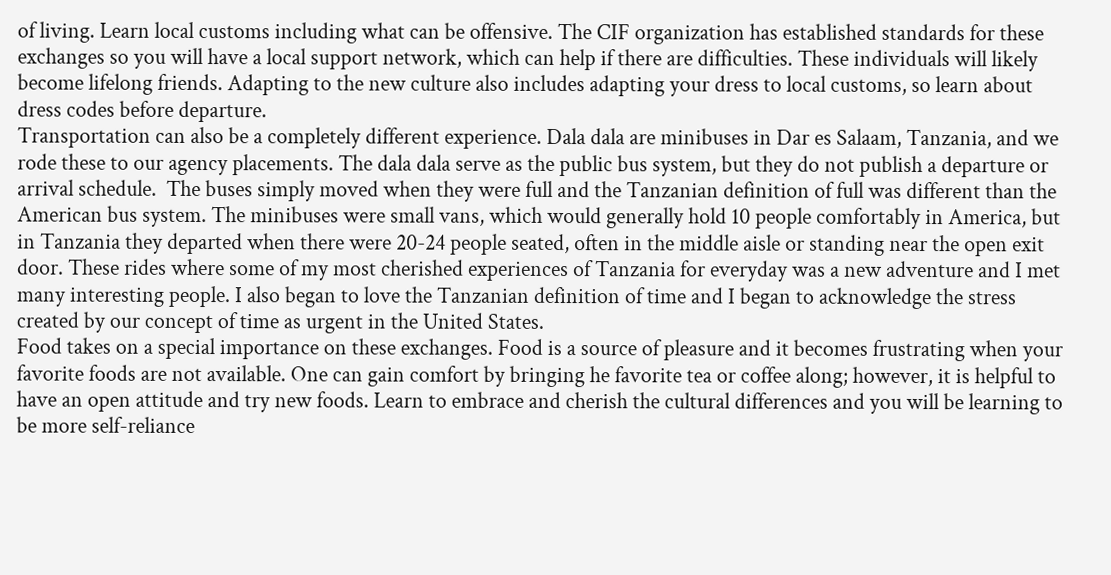of living. Learn local customs including what can be offensive. The CIF organization has established standards for these exchanges so you will have a local support network, which can help if there are difficulties. These individuals will likely become lifelong friends. Adapting to the new culture also includes adapting your dress to local customs, so learn about dress codes before departure.
Transportation can also be a completely different experience. Dala dala are minibuses in Dar es Salaam, Tanzania, and we rode these to our agency placements. The dala dala serve as the public bus system, but they do not publish a departure or arrival schedule.  The buses simply moved when they were full and the Tanzanian definition of full was different than the American bus system. The minibuses were small vans, which would generally hold 10 people comfortably in America, but in Tanzania they departed when there were 20-24 people seated, often in the middle aisle or standing near the open exit door. These rides where some of my most cherished experiences of Tanzania for everyday was a new adventure and I met many interesting people. I also began to love the Tanzanian definition of time and I began to acknowledge the stress created by our concept of time as urgent in the United States.
Food takes on a special importance on these exchanges. Food is a source of pleasure and it becomes frustrating when your favorite foods are not available. One can gain comfort by bringing he favorite tea or coffee along; however, it is helpful to have an open attitude and try new foods. Learn to embrace and cherish the cultural differences and you will be learning to be more self-reliance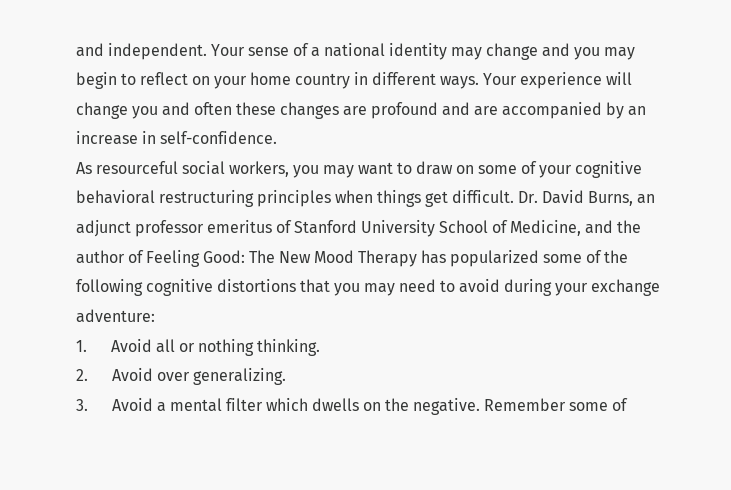and independent. Your sense of a national identity may change and you may begin to reflect on your home country in different ways. Your experience will change you and often these changes are profound and are accompanied by an increase in self-confidence.
As resourceful social workers, you may want to draw on some of your cognitive behavioral restructuring principles when things get difficult. Dr. David Burns, an adjunct professor emeritus of Stanford University School of Medicine, and the author of Feeling Good: The New Mood Therapy has popularized some of the following cognitive distortions that you may need to avoid during your exchange adventure:
1.      Avoid all or nothing thinking.
2.      Avoid over generalizing.
3.      Avoid a mental filter which dwells on the negative. Remember some of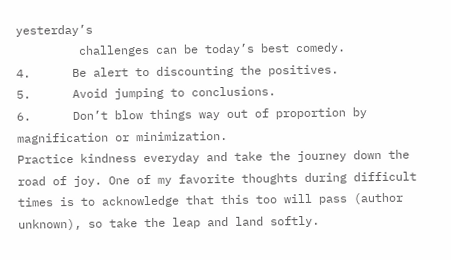yesterday’s
         challenges can be today’s best comedy.
4.      Be alert to discounting the positives.
5.      Avoid jumping to conclusions.
6.      Don’t blow things way out of proportion by magnification or minimization.
Practice kindness everyday and take the journey down the road of joy. One of my favorite thoughts during difficult times is to acknowledge that this too will pass (author unknown), so take the leap and land softly.